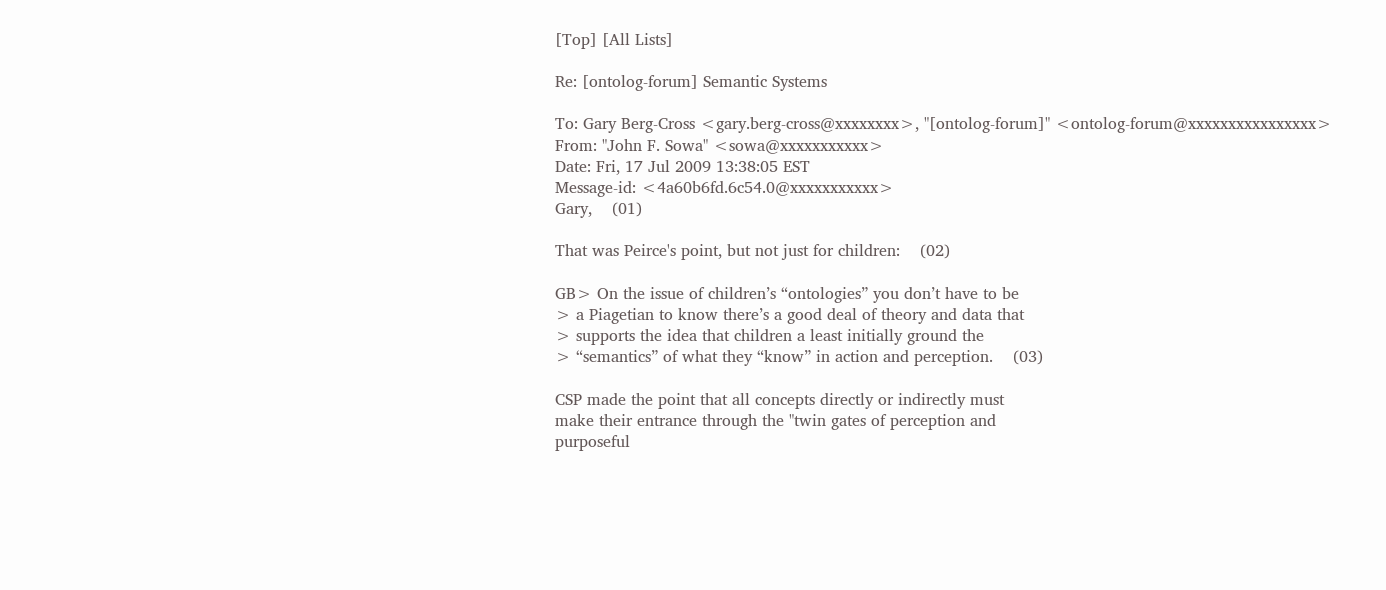[Top] [All Lists]

Re: [ontolog-forum] Semantic Systems

To: Gary Berg-Cross <gary.berg-cross@xxxxxxxx>, "[ontolog-forum]" <ontolog-forum@xxxxxxxxxxxxxxxx>
From: "John F. Sowa" <sowa@xxxxxxxxxxx>
Date: Fri, 17 Jul 2009 13:38:05 EST
Message-id: <4a60b6fd.6c54.0@xxxxxxxxxxx>
Gary,    (01)

That was Peirce's point, but not just for children:    (02)

GB> On the issue of children’s “ontologies” you don’t have to be
> a Piagetian to know there’s a good deal of theory and data that
> supports the idea that children a least initially ground the
> “semantics” of what they “know” in action and perception.    (03)

CSP made the point that all concepts directly or indirectly must
make their entrance through the "twin gates of perception and
purposeful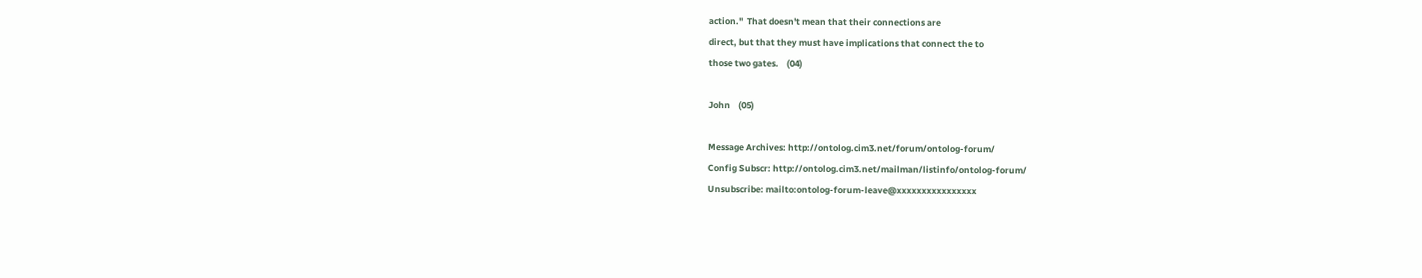action."  That doesn't mean that their connections are
direct, but that they must have implications that connect the to
those two gates.    (04)

John    (05)

Message Archives: http://ontolog.cim3.net/forum/ontolog-forum/
Config Subscr: http://ontolog.cim3.net/mailman/listinfo/ontolog-forum/
Unsubscribe: mailto:ontolog-forum-leave@xxxxxxxxxxxxxxxx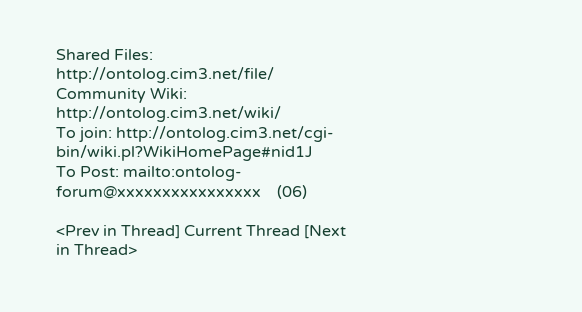Shared Files: http://ontolog.cim3.net/file/
Community Wiki: http://ontolog.cim3.net/wiki/
To join: http://ontolog.cim3.net/cgi-bin/wiki.pl?WikiHomePage#nid1J
To Post: mailto:ontolog-forum@xxxxxxxxxxxxxxxx    (06)

<Prev in Thread] Current Thread [Next in Thread>